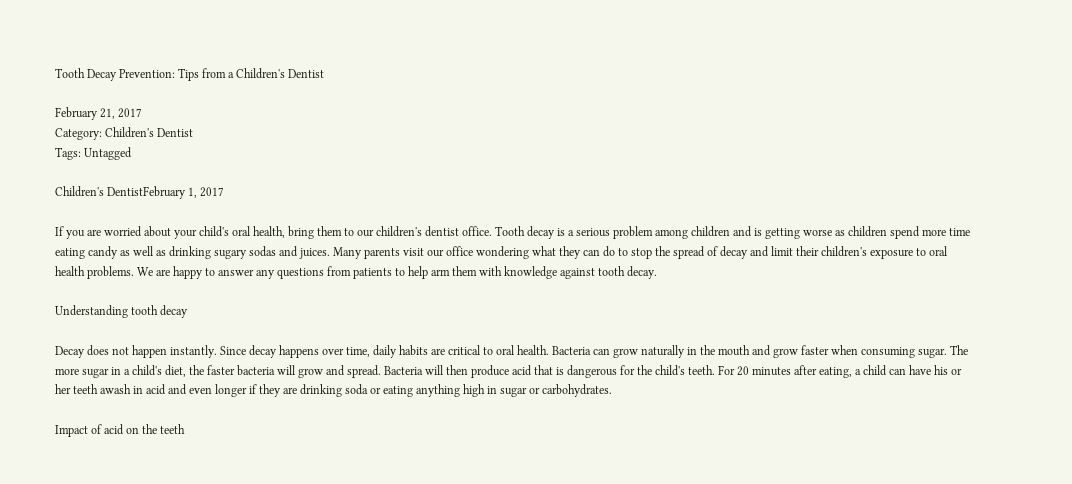Tooth Decay Prevention: Tips from a Children's Dentist

February 21, 2017
Category: Children's Dentist
Tags: Untagged

Children's DentistFebruary 1, 2017

If you are worried about your child's oral health, bring them to our children's dentist office. Tooth decay is a serious problem among children and is getting worse as children spend more time eating candy as well as drinking sugary sodas and juices. Many parents visit our office wondering what they can do to stop the spread of decay and limit their children's exposure to oral health problems. We are happy to answer any questions from patients to help arm them with knowledge against tooth decay.

Understanding tooth decay

Decay does not happen instantly. Since decay happens over time, daily habits are critical to oral health. Bacteria can grow naturally in the mouth and grow faster when consuming sugar. The more sugar in a child's diet, the faster bacteria will grow and spread. Bacteria will then produce acid that is dangerous for the child's teeth. For 20 minutes after eating, a child can have his or her teeth awash in acid and even longer if they are drinking soda or eating anything high in sugar or carbohydrates.

Impact of acid on the teeth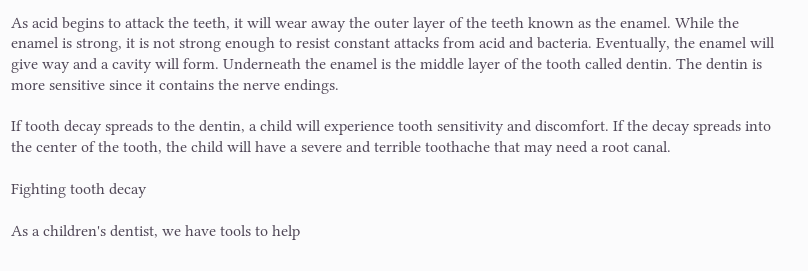As acid begins to attack the teeth, it will wear away the outer layer of the teeth known as the enamel. While the enamel is strong, it is not strong enough to resist constant attacks from acid and bacteria. Eventually, the enamel will give way and a cavity will form. Underneath the enamel is the middle layer of the tooth called dentin. The dentin is more sensitive since it contains the nerve endings.

If tooth decay spreads to the dentin, a child will experience tooth sensitivity and discomfort. If the decay spreads into the center of the tooth, the child will have a severe and terrible toothache that may need a root canal.

Fighting tooth decay

As a children's dentist, we have tools to help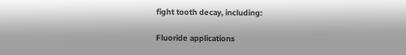fight tooth decay, including:

Fluoride applications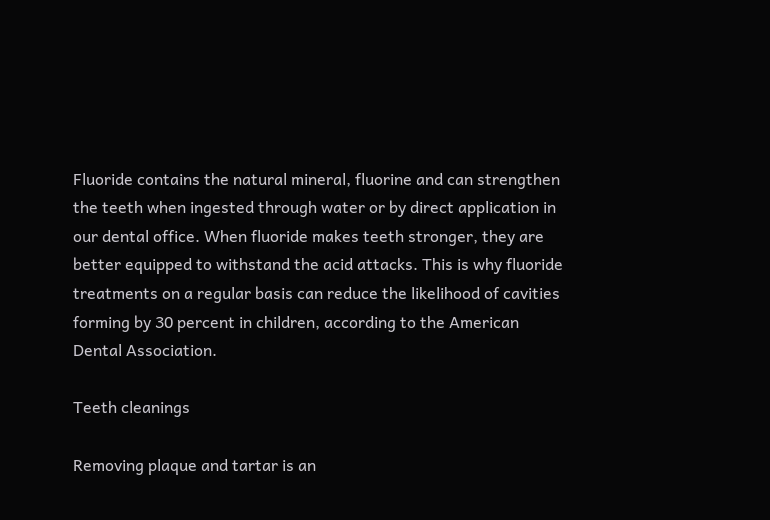Fluoride contains the natural mineral, fluorine and can strengthen the teeth when ingested through water or by direct application in our dental office. When fluoride makes teeth stronger, they are better equipped to withstand the acid attacks. This is why fluoride treatments on a regular basis can reduce the likelihood of cavities forming by 30 percent in children, according to the American Dental Association.

Teeth cleanings

Removing plaque and tartar is an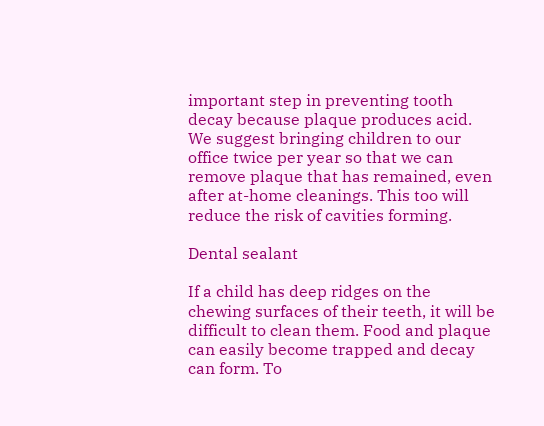important step in preventing tooth decay because plaque produces acid. We suggest bringing children to our office twice per year so that we can remove plaque that has remained, even after at-home cleanings. This too will reduce the risk of cavities forming.

Dental sealant

If a child has deep ridges on the chewing surfaces of their teeth, it will be difficult to clean them. Food and plaque can easily become trapped and decay can form. To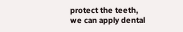protect the teeth, we can apply dental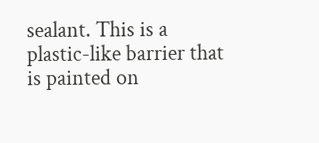sealant. This is a plastic-like barrier that is painted on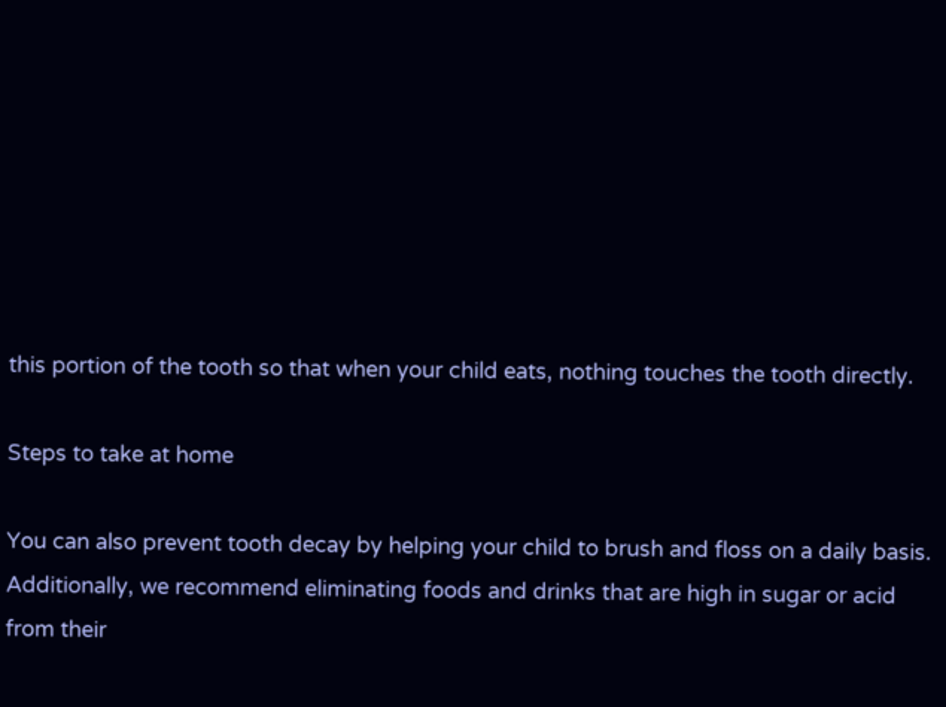this portion of the tooth so that when your child eats, nothing touches the tooth directly.

Steps to take at home

You can also prevent tooth decay by helping your child to brush and floss on a daily basis. Additionally, we recommend eliminating foods and drinks that are high in sugar or acid from their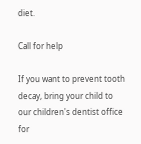diet.

Call for help

If you want to prevent tooth decay, bring your child to our children's dentist office for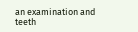an examination and teeth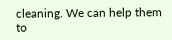cleaning. We can help them to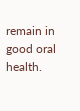remain in good oral health.